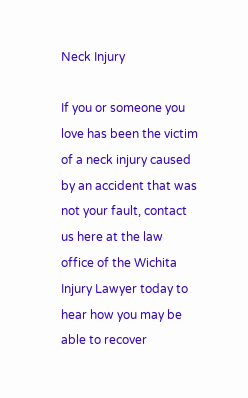Neck Injury

If you or someone you love has been the victim of a neck injury caused by an accident that was not your fault, contact us here at the law office of the Wichita Injury Lawyer today to hear how you may be able to recover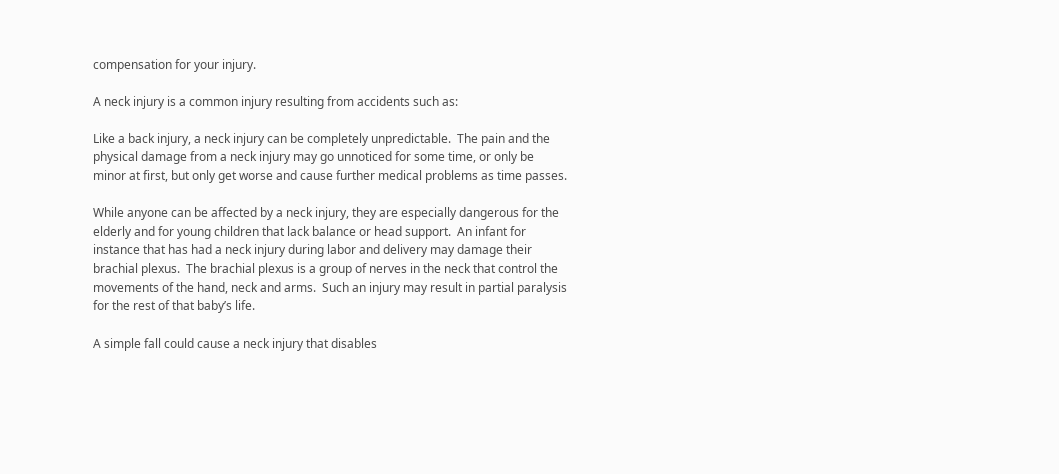compensation for your injury.

A neck injury is a common injury resulting from accidents such as:

Like a back injury, a neck injury can be completely unpredictable.  The pain and the physical damage from a neck injury may go unnoticed for some time, or only be minor at first, but only get worse and cause further medical problems as time passes.

While anyone can be affected by a neck injury, they are especially dangerous for the elderly and for young children that lack balance or head support.  An infant for instance that has had a neck injury during labor and delivery may damage their brachial plexus.  The brachial plexus is a group of nerves in the neck that control the movements of the hand, neck and arms.  Such an injury may result in partial paralysis for the rest of that baby’s life.

A simple fall could cause a neck injury that disables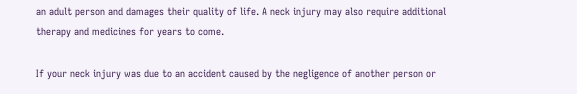an adult person and damages their quality of life. A neck injury may also require additional therapy and medicines for years to come.

If your neck injury was due to an accident caused by the negligence of another person or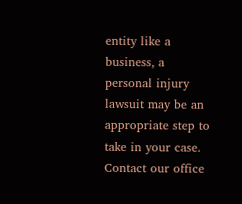entity like a business, a personal injury lawsuit may be an appropriate step to take in your case. Contact our office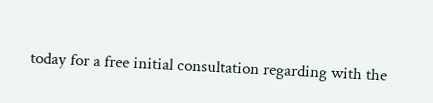today for a free initial consultation regarding with the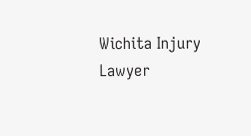Wichita Injury Lawyer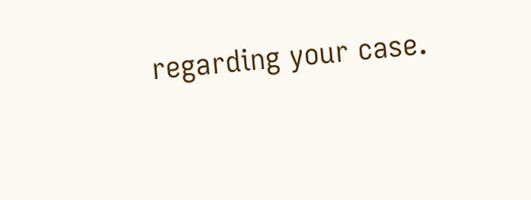regarding your case.